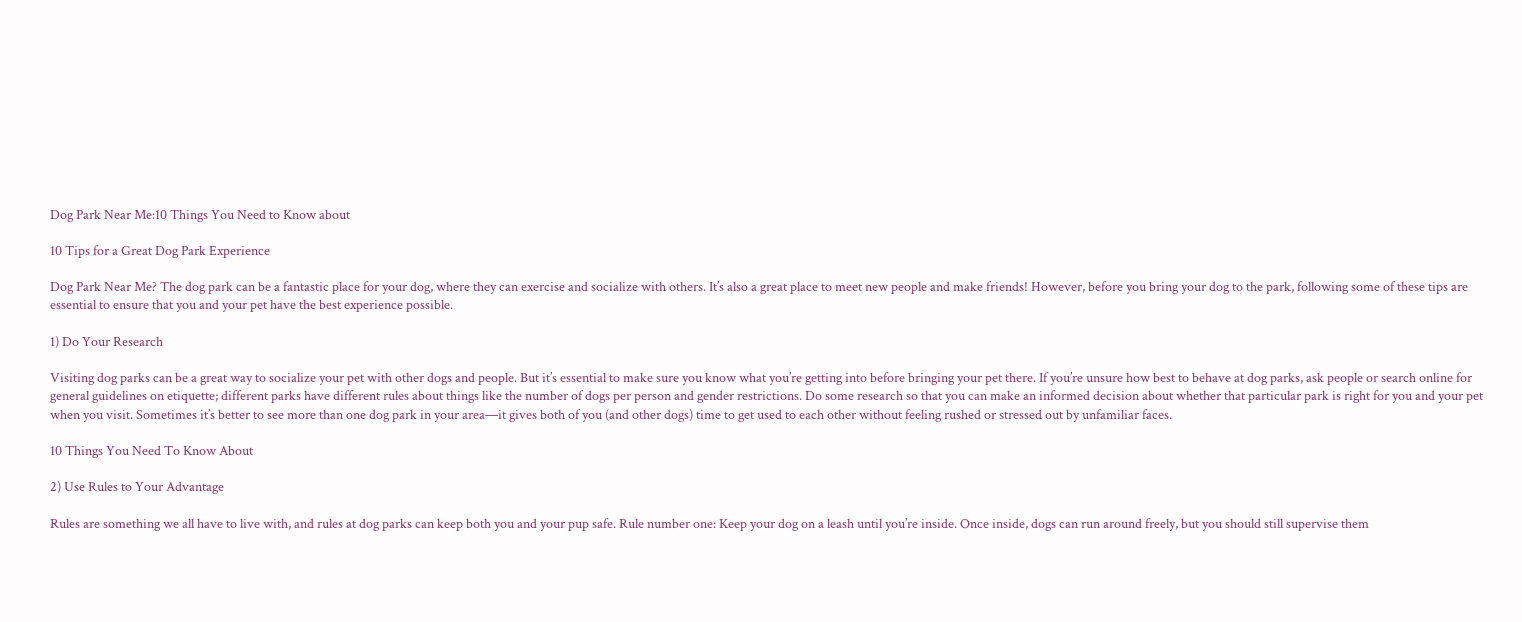Dog Park Near Me:10 Things You Need to Know about

10 Tips for a Great Dog Park Experience

Dog Park Near Me? The dog park can be a fantastic place for your dog, where they can exercise and socialize with others. It’s also a great place to meet new people and make friends! However, before you bring your dog to the park, following some of these tips are essential to ensure that you and your pet have the best experience possible.

1) Do Your Research

Visiting dog parks can be a great way to socialize your pet with other dogs and people. But it’s essential to make sure you know what you’re getting into before bringing your pet there. If you’re unsure how best to behave at dog parks, ask people or search online for general guidelines on etiquette; different parks have different rules about things like the number of dogs per person and gender restrictions. Do some research so that you can make an informed decision about whether that particular park is right for you and your pet when you visit. Sometimes it’s better to see more than one dog park in your area—it gives both of you (and other dogs) time to get used to each other without feeling rushed or stressed out by unfamiliar faces.

10 Things You Need To Know About

2) Use Rules to Your Advantage

Rules are something we all have to live with, and rules at dog parks can keep both you and your pup safe. Rule number one: Keep your dog on a leash until you’re inside. Once inside, dogs can run around freely, but you should still supervise them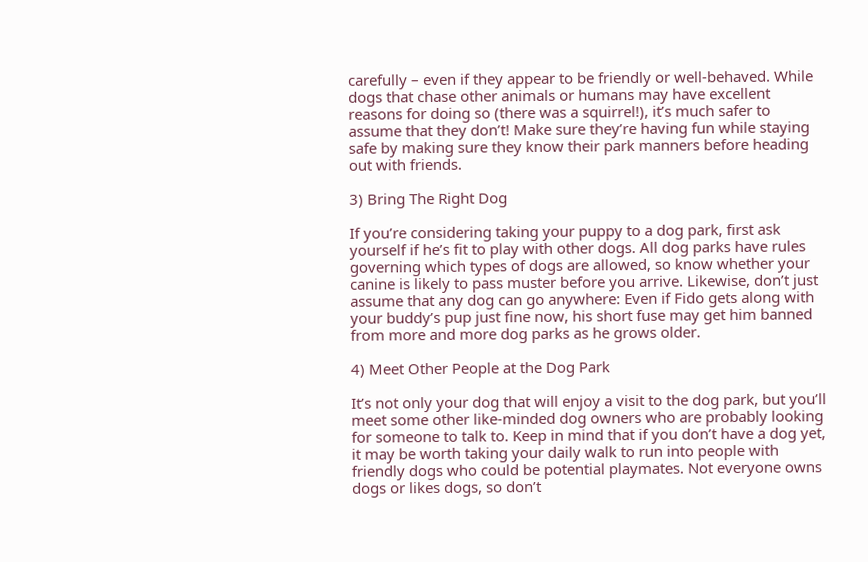carefully – even if they appear to be friendly or well-behaved. While dogs that chase other animals or humans may have excellent reasons for doing so (there was a squirrel!), it’s much safer to assume that they don’t! Make sure they’re having fun while staying safe by making sure they know their park manners before heading out with friends.

3) Bring The Right Dog

If you’re considering taking your puppy to a dog park, first ask yourself if he’s fit to play with other dogs. All dog parks have rules governing which types of dogs are allowed, so know whether your canine is likely to pass muster before you arrive. Likewise, don’t just assume that any dog can go anywhere: Even if Fido gets along with your buddy’s pup just fine now, his short fuse may get him banned from more and more dog parks as he grows older.

4) Meet Other People at the Dog Park

It’s not only your dog that will enjoy a visit to the dog park, but you’ll meet some other like-minded dog owners who are probably looking for someone to talk to. Keep in mind that if you don’t have a dog yet, it may be worth taking your daily walk to run into people with friendly dogs who could be potential playmates. Not everyone owns dogs or likes dogs, so don’t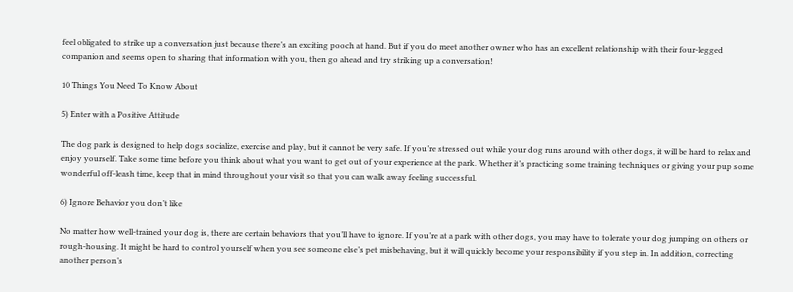feel obligated to strike up a conversation just because there’s an exciting pooch at hand. But if you do meet another owner who has an excellent relationship with their four-legged companion and seems open to sharing that information with you, then go ahead and try striking up a conversation!

10 Things You Need To Know About

5) Enter with a Positive Attitude

The dog park is designed to help dogs socialize, exercise and play, but it cannot be very safe. If you’re stressed out while your dog runs around with other dogs, it will be hard to relax and enjoy yourself. Take some time before you think about what you want to get out of your experience at the park. Whether it’s practicing some training techniques or giving your pup some wonderful off-leash time, keep that in mind throughout your visit so that you can walk away feeling successful.

6) Ignore Behavior you don’t like

No matter how well-trained your dog is, there are certain behaviors that you’ll have to ignore. If you’re at a park with other dogs, you may have to tolerate your dog jumping on others or rough-housing. It might be hard to control yourself when you see someone else’s pet misbehaving, but it will quickly become your responsibility if you step in. In addition, correcting another person’s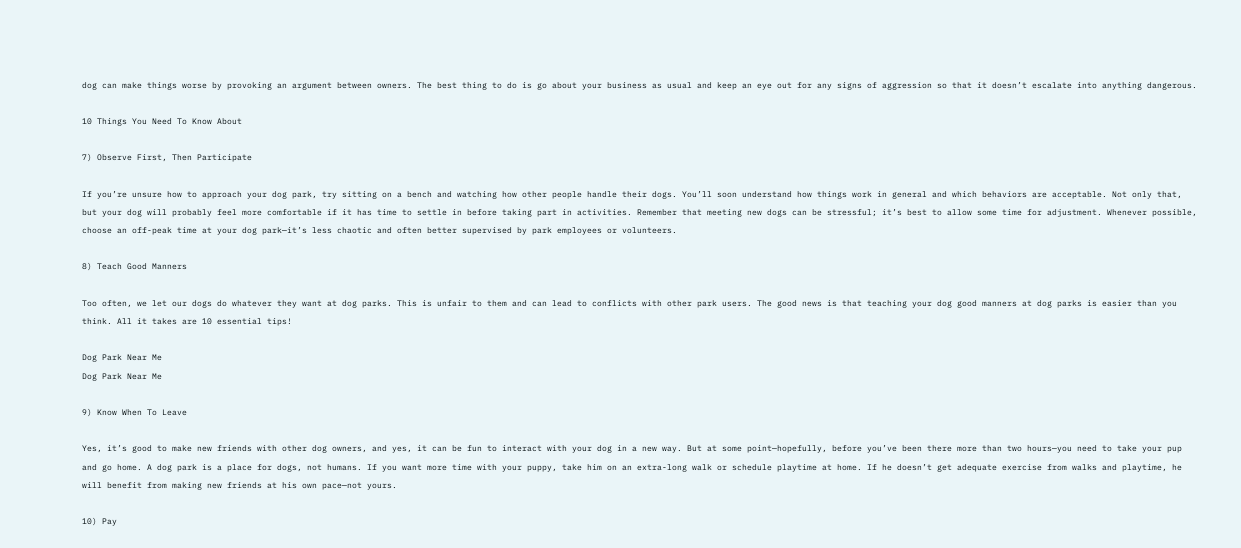dog can make things worse by provoking an argument between owners. The best thing to do is go about your business as usual and keep an eye out for any signs of aggression so that it doesn’t escalate into anything dangerous.

10 Things You Need To Know About

7) Observe First, Then Participate

If you’re unsure how to approach your dog park, try sitting on a bench and watching how other people handle their dogs. You’ll soon understand how things work in general and which behaviors are acceptable. Not only that, but your dog will probably feel more comfortable if it has time to settle in before taking part in activities. Remember that meeting new dogs can be stressful; it’s best to allow some time for adjustment. Whenever possible, choose an off-peak time at your dog park—it’s less chaotic and often better supervised by park employees or volunteers.

8) Teach Good Manners

Too often, we let our dogs do whatever they want at dog parks. This is unfair to them and can lead to conflicts with other park users. The good news is that teaching your dog good manners at dog parks is easier than you think. All it takes are 10 essential tips!

Dog Park Near Me
Dog Park Near Me

9) Know When To Leave

Yes, it’s good to make new friends with other dog owners, and yes, it can be fun to interact with your dog in a new way. But at some point—hopefully, before you’ve been there more than two hours—you need to take your pup and go home. A dog park is a place for dogs, not humans. If you want more time with your puppy, take him on an extra-long walk or schedule playtime at home. If he doesn’t get adequate exercise from walks and playtime, he will benefit from making new friends at his own pace—not yours.

10) Pay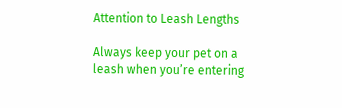Attention to Leash Lengths

Always keep your pet on a leash when you’re entering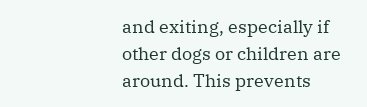and exiting, especially if other dogs or children are around. This prevents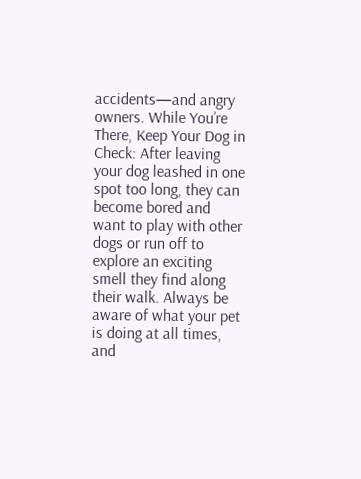accidents—and angry owners. While You’re There, Keep Your Dog in Check: After leaving your dog leashed in one spot too long, they can become bored and want to play with other dogs or run off to explore an exciting smell they find along their walk. Always be aware of what your pet is doing at all times, and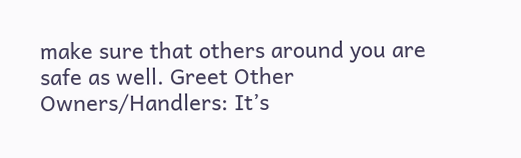make sure that others around you are safe as well. Greet Other Owners/Handlers: It’s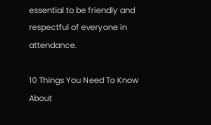essential to be friendly and respectful of everyone in attendance.

10 Things You Need To Know About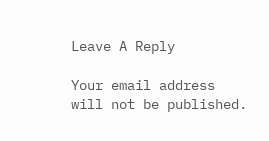Leave A Reply

Your email address will not be published.